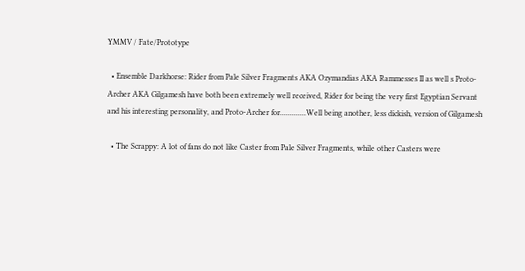YMMV / Fate/Prototype

  • Ensemble Darkhorse: Rider from Pale Silver Fragments AKA Ozymandias AKA Rammesses II as well s Proto-Archer AKA Gilgamesh have both been extremely well received, Rider for being the very first Egyptian Servant and his interesting personality, and Proto-Archer for.............Well being another, less dickish, version of Gilgamesh

  • The Scrappy: A lot of fans do not like Caster from Pale Silver Fragments, while other Casters were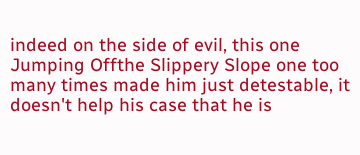indeed on the side of evil, this one Jumping Offthe Slippery Slope one too many times made him just detestable, it doesn't help his case that he is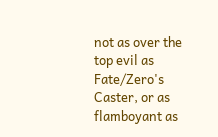not as over the top evil as Fate/Zero's Caster, or as flamboyant as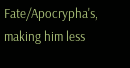Fate/Apocrypha's, making him less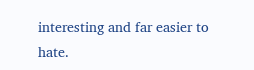interesting and far easier to hate.